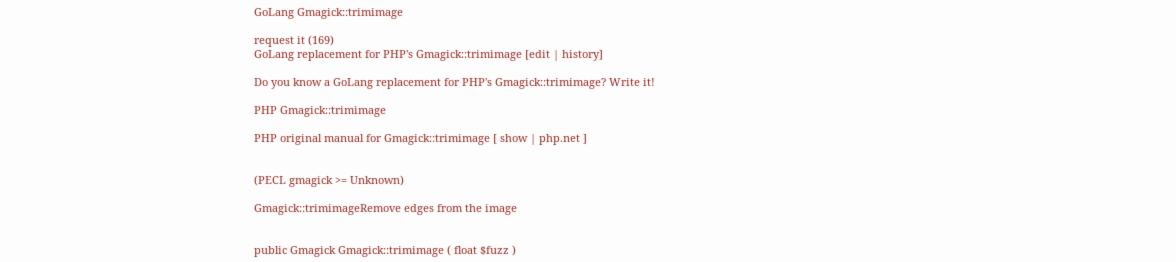GoLang Gmagick::trimimage

request it (169)
GoLang replacement for PHP's Gmagick::trimimage [edit | history]

Do you know a GoLang replacement for PHP's Gmagick::trimimage? Write it!

PHP Gmagick::trimimage

PHP original manual for Gmagick::trimimage [ show | php.net ]


(PECL gmagick >= Unknown)

Gmagick::trimimageRemove edges from the image


public Gmagick Gmagick::trimimage ( float $fuzz )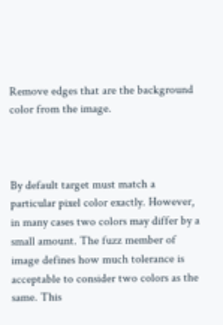Remove edges that are the background color from the image.



By default target must match a particular pixel color exactly. However, in many cases two colors may differ by a small amount. The fuzz member of image defines how much tolerance is acceptable to consider two colors as the same. This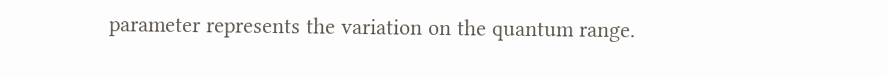parameter represents the variation on the quantum range.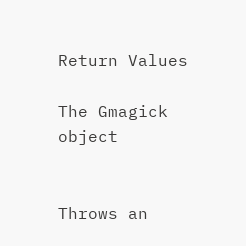Return Values

The Gmagick object


Throws an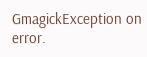GmagickException on error.